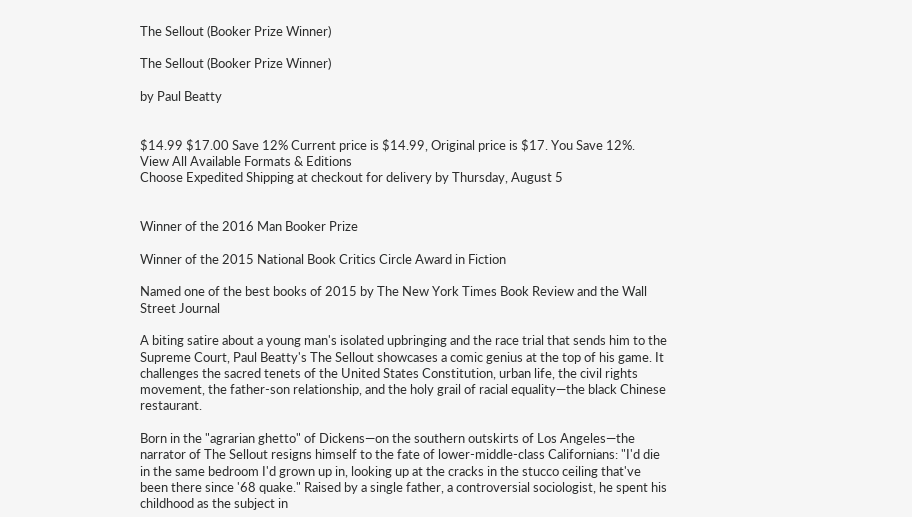The Sellout (Booker Prize Winner)

The Sellout (Booker Prize Winner)

by Paul Beatty


$14.99 $17.00 Save 12% Current price is $14.99, Original price is $17. You Save 12%.
View All Available Formats & Editions
Choose Expedited Shipping at checkout for delivery by Thursday, August 5


Winner of the 2016 Man Booker Prize

Winner of the 2015 National Book Critics Circle Award in Fiction

Named one of the best books of 2015 by The New York Times Book Review and the Wall Street Journal

A biting satire about a young man's isolated upbringing and the race trial that sends him to the Supreme Court, Paul Beatty's The Sellout showcases a comic genius at the top of his game. It challenges the sacred tenets of the United States Constitution, urban life, the civil rights movement, the father-son relationship, and the holy grail of racial equality—the black Chinese restaurant.

Born in the "agrarian ghetto" of Dickens—on the southern outskirts of Los Angeles—the narrator of The Sellout resigns himself to the fate of lower-middle-class Californians: "I'd die in the same bedroom I'd grown up in, looking up at the cracks in the stucco ceiling that've been there since '68 quake." Raised by a single father, a controversial sociologist, he spent his childhood as the subject in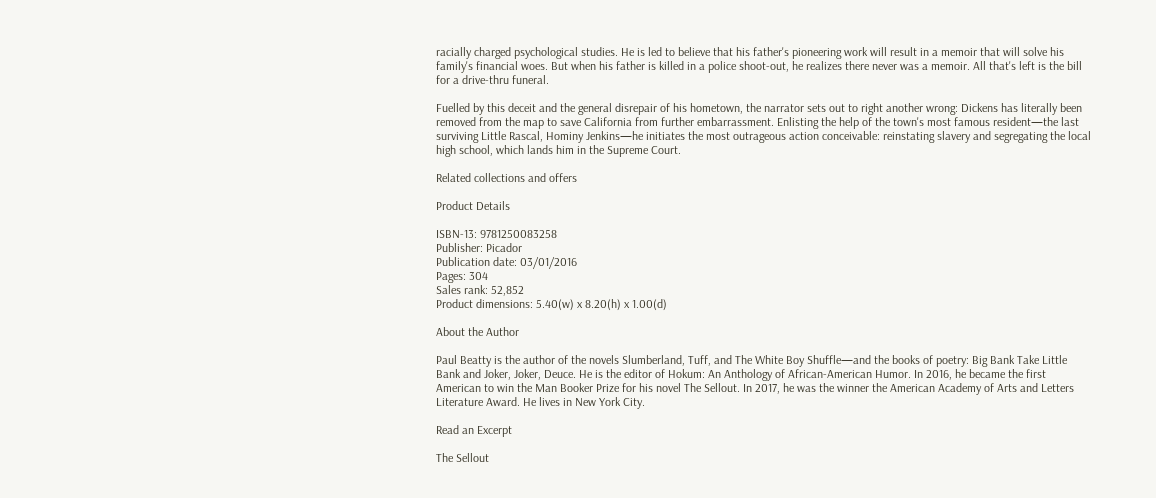racially charged psychological studies. He is led to believe that his father's pioneering work will result in a memoir that will solve his family's financial woes. But when his father is killed in a police shoot-out, he realizes there never was a memoir. All that's left is the bill for a drive-thru funeral.

Fuelled by this deceit and the general disrepair of his hometown, the narrator sets out to right another wrong: Dickens has literally been removed from the map to save California from further embarrassment. Enlisting the help of the town's most famous resident—the last surviving Little Rascal, Hominy Jenkins—he initiates the most outrageous action conceivable: reinstating slavery and segregating the local high school, which lands him in the Supreme Court.

Related collections and offers

Product Details

ISBN-13: 9781250083258
Publisher: Picador
Publication date: 03/01/2016
Pages: 304
Sales rank: 52,852
Product dimensions: 5.40(w) x 8.20(h) x 1.00(d)

About the Author

Paul Beatty is the author of the novels Slumberland, Tuff, and The White Boy Shuffle—and the books of poetry: Big Bank Take Little Bank and Joker, Joker, Deuce. He is the editor of Hokum: An Anthology of African-American Humor. In 2016, he became the first American to win the Man Booker Prize for his novel The Sellout. In 2017, he was the winner the American Academy of Arts and Letters Literature Award. He lives in New York City.

Read an Excerpt

The Sellout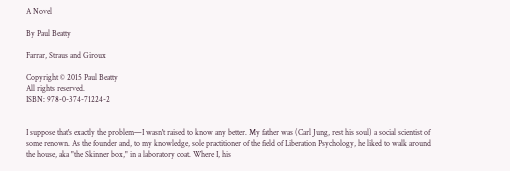A Novel

By Paul Beatty

Farrar, Straus and Giroux

Copyright © 2015 Paul Beatty
All rights reserved.
ISBN: 978-0-374-71224-2


I suppose that's exactly the problem—I wasn't raised to know any better. My father was (Carl Jung, rest his soul) a social scientist of some renown. As the founder and, to my knowledge, sole practitioner of the field of Liberation Psychology, he liked to walk around the house, aka "the Skinner box," in a laboratory coat. Where I, his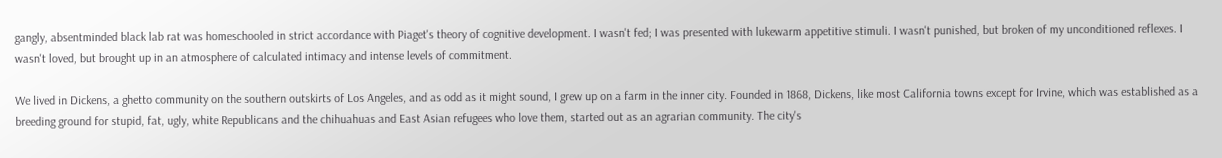gangly, absentminded black lab rat was homeschooled in strict accordance with Piaget's theory of cognitive development. I wasn't fed; I was presented with lukewarm appetitive stimuli. I wasn't punished, but broken of my unconditioned reflexes. I wasn't loved, but brought up in an atmosphere of calculated intimacy and intense levels of commitment.

We lived in Dickens, a ghetto community on the southern outskirts of Los Angeles, and as odd as it might sound, I grew up on a farm in the inner city. Founded in 1868, Dickens, like most California towns except for Irvine, which was established as a breeding ground for stupid, fat, ugly, white Republicans and the chihuahuas and East Asian refugees who love them, started out as an agrarian community. The city's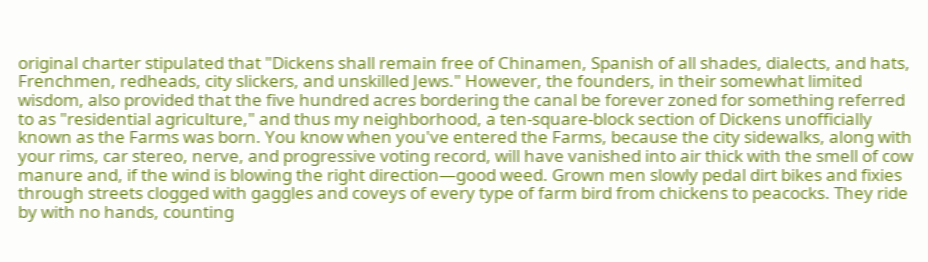original charter stipulated that "Dickens shall remain free of Chinamen, Spanish of all shades, dialects, and hats, Frenchmen, redheads, city slickers, and unskilled Jews." However, the founders, in their somewhat limited wisdom, also provided that the five hundred acres bordering the canal be forever zoned for something referred to as "residential agriculture," and thus my neighborhood, a ten-square-block section of Dickens unofficially known as the Farms was born. You know when you've entered the Farms, because the city sidewalks, along with your rims, car stereo, nerve, and progressive voting record, will have vanished into air thick with the smell of cow manure and, if the wind is blowing the right direction—good weed. Grown men slowly pedal dirt bikes and fixies through streets clogged with gaggles and coveys of every type of farm bird from chickens to peacocks. They ride by with no hands, counting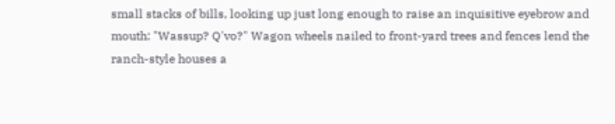small stacks of bills, looking up just long enough to raise an inquisitive eyebrow and mouth: "Wassup? Q'vo?" Wagon wheels nailed to front-yard trees and fences lend the ranch-style houses a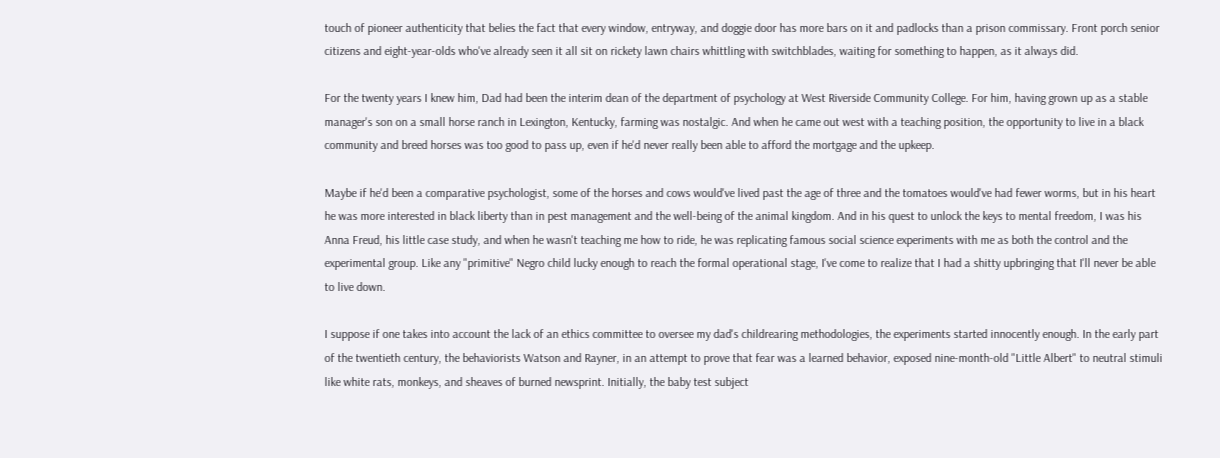touch of pioneer authenticity that belies the fact that every window, entryway, and doggie door has more bars on it and padlocks than a prison commissary. Front porch senior citizens and eight-year-olds who've already seen it all sit on rickety lawn chairs whittling with switchblades, waiting for something to happen, as it always did.

For the twenty years I knew him, Dad had been the interim dean of the department of psychology at West Riverside Community College. For him, having grown up as a stable manager's son on a small horse ranch in Lexington, Kentucky, farming was nostalgic. And when he came out west with a teaching position, the opportunity to live in a black community and breed horses was too good to pass up, even if he'd never really been able to afford the mortgage and the upkeep.

Maybe if he'd been a comparative psychologist, some of the horses and cows would've lived past the age of three and the tomatoes would've had fewer worms, but in his heart he was more interested in black liberty than in pest management and the well-being of the animal kingdom. And in his quest to unlock the keys to mental freedom, I was his Anna Freud, his little case study, and when he wasn't teaching me how to ride, he was replicating famous social science experiments with me as both the control and the experimental group. Like any "primitive" Negro child lucky enough to reach the formal operational stage, I've come to realize that I had a shitty upbringing that I'll never be able to live down.

I suppose if one takes into account the lack of an ethics committee to oversee my dad's childrearing methodologies, the experiments started innocently enough. In the early part of the twentieth century, the behaviorists Watson and Rayner, in an attempt to prove that fear was a learned behavior, exposed nine-month-old "Little Albert" to neutral stimuli like white rats, monkeys, and sheaves of burned newsprint. Initially, the baby test subject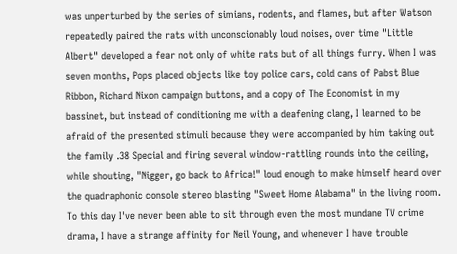was unperturbed by the series of simians, rodents, and flames, but after Watson repeatedly paired the rats with unconscionably loud noises, over time "Little Albert" developed a fear not only of white rats but of all things furry. When I was seven months, Pops placed objects like toy police cars, cold cans of Pabst Blue Ribbon, Richard Nixon campaign buttons, and a copy of The Economist in my bassinet, but instead of conditioning me with a deafening clang, I learned to be afraid of the presented stimuli because they were accompanied by him taking out the family .38 Special and firing several window-rattling rounds into the ceiling, while shouting, "Nigger, go back to Africa!" loud enough to make himself heard over the quadraphonic console stereo blasting "Sweet Home Alabama" in the living room. To this day I've never been able to sit through even the most mundane TV crime drama, I have a strange affinity for Neil Young, and whenever I have trouble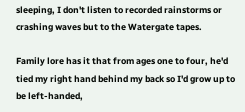sleeping, I don't listen to recorded rainstorms or crashing waves but to the Watergate tapes.

Family lore has it that from ages one to four, he'd tied my right hand behind my back so I'd grow up to be left-handed,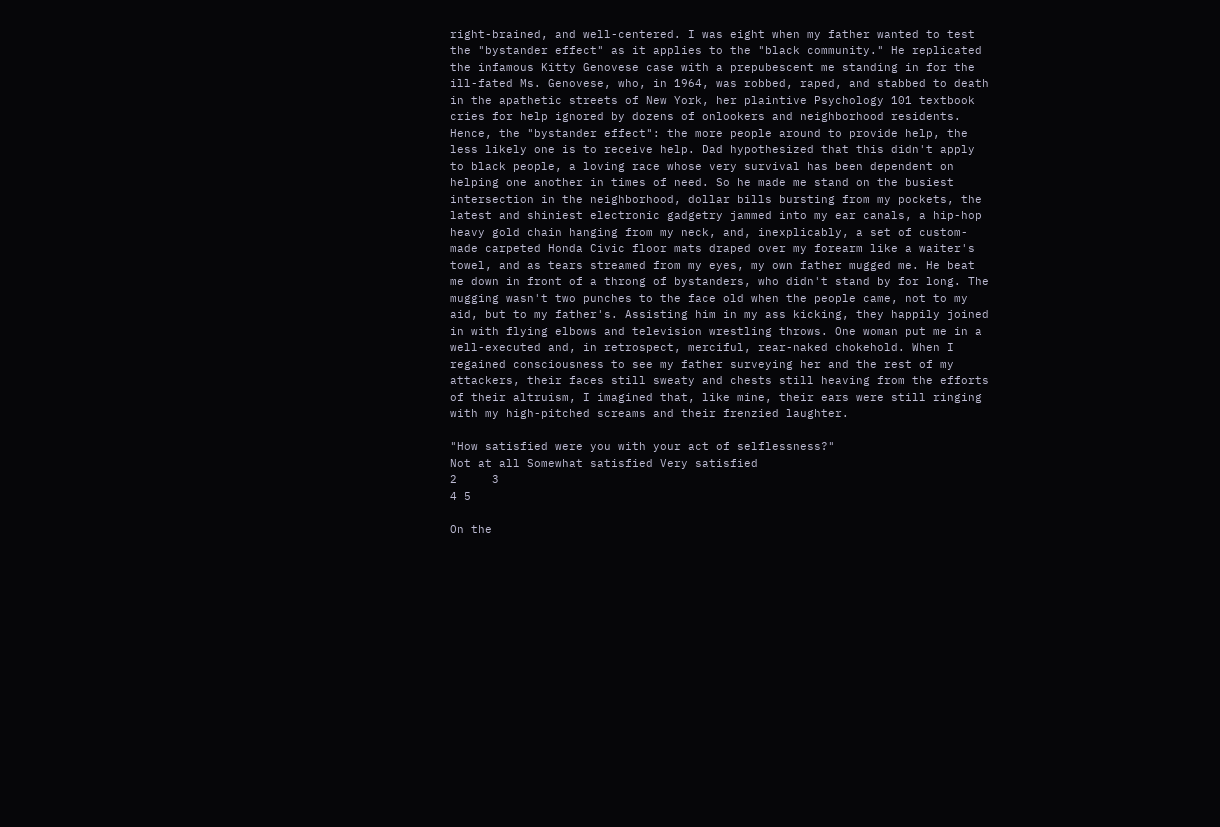right-brained, and well-centered. I was eight when my father wanted to test the "bystander effect" as it applies to the "black community." He replicated the infamous Kitty Genovese case with a prepubescent me standing in for the ill-fated Ms. Genovese, who, in 1964, was robbed, raped, and stabbed to death in the apathetic streets of New York, her plaintive Psychology 101 textbook cries for help ignored by dozens of onlookers and neighborhood residents. Hence, the "bystander effect": the more people around to provide help, the less likely one is to receive help. Dad hypothesized that this didn't apply to black people, a loving race whose very survival has been dependent on helping one another in times of need. So he made me stand on the busiest intersection in the neighborhood, dollar bills bursting from my pockets, the latest and shiniest electronic gadgetry jammed into my ear canals, a hip-hop heavy gold chain hanging from my neck, and, inexplicably, a set of custom-made carpeted Honda Civic floor mats draped over my forearm like a waiter's towel, and as tears streamed from my eyes, my own father mugged me. He beat me down in front of a throng of bystanders, who didn't stand by for long. The mugging wasn't two punches to the face old when the people came, not to my aid, but to my father's. Assisting him in my ass kicking, they happily joined in with flying elbows and television wrestling throws. One woman put me in a well-executed and, in retrospect, merciful, rear-naked chokehold. When I regained consciousness to see my father surveying her and the rest of my attackers, their faces still sweaty and chests still heaving from the efforts of their altruism, I imagined that, like mine, their ears were still ringing with my high-pitched screams and their frenzied laughter.

"How satisfied were you with your act of selflessness?"
Not at all Somewhat satisfied Very satisfied
2     3
4 5

On the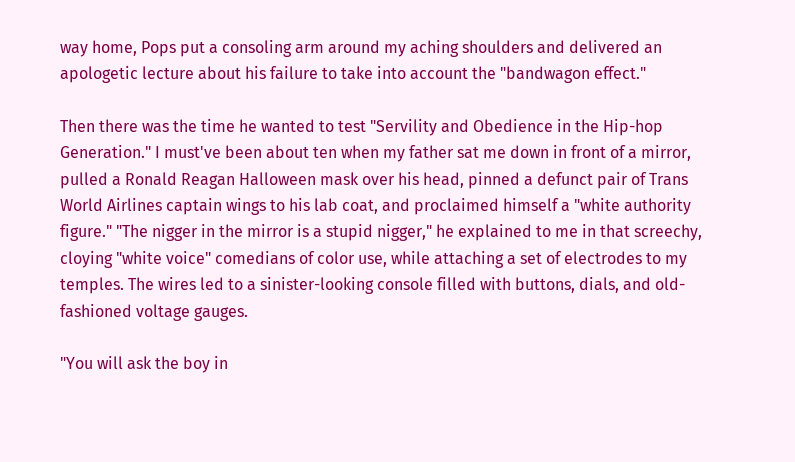way home, Pops put a consoling arm around my aching shoulders and delivered an apologetic lecture about his failure to take into account the "bandwagon effect."

Then there was the time he wanted to test "Servility and Obedience in the Hip-hop Generation." I must've been about ten when my father sat me down in front of a mirror, pulled a Ronald Reagan Halloween mask over his head, pinned a defunct pair of Trans World Airlines captain wings to his lab coat, and proclaimed himself a "white authority figure." "The nigger in the mirror is a stupid nigger," he explained to me in that screechy, cloying "white voice" comedians of color use, while attaching a set of electrodes to my temples. The wires led to a sinister-looking console filled with buttons, dials, and old-fashioned voltage gauges.

"You will ask the boy in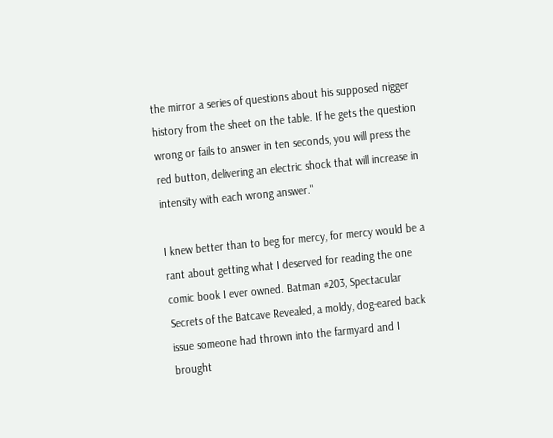the mirror a series of questions about his supposed nigger history from the sheet on the table. If he gets the question wrong or fails to answer in ten seconds, you will press the red button, delivering an electric shock that will increase in intensity with each wrong answer."

I knew better than to beg for mercy, for mercy would be a rant about getting what I deserved for reading the one comic book I ever owned. Batman #203, Spectacular Secrets of the Batcave Revealed, a moldy, dog-eared back issue someone had thrown into the farmyard and I brought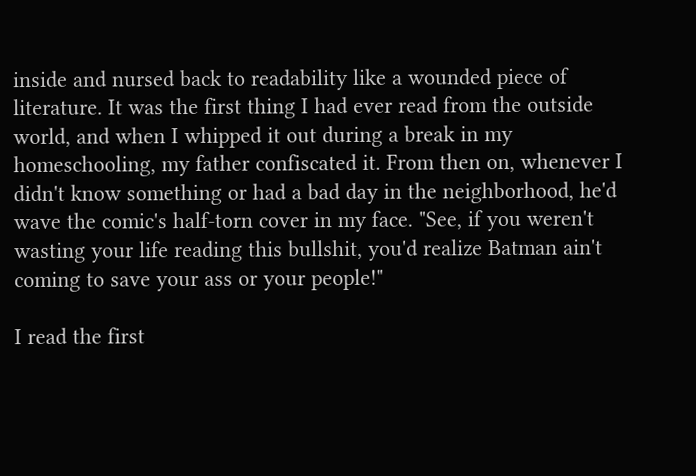inside and nursed back to readability like a wounded piece of literature. It was the first thing I had ever read from the outside world, and when I whipped it out during a break in my homeschooling, my father confiscated it. From then on, whenever I didn't know something or had a bad day in the neighborhood, he'd wave the comic's half-torn cover in my face. "See, if you weren't wasting your life reading this bullshit, you'd realize Batman ain't coming to save your ass or your people!"

I read the first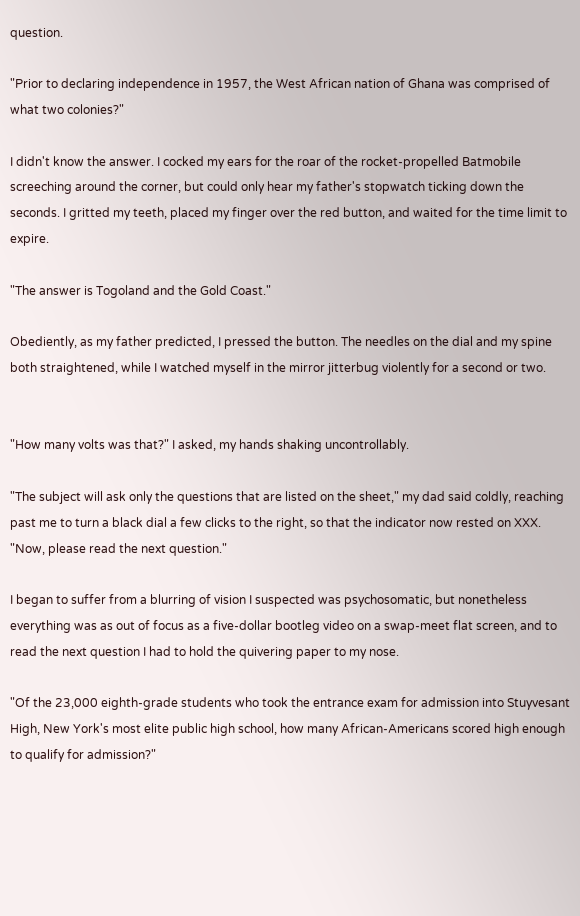question.

"Prior to declaring independence in 1957, the West African nation of Ghana was comprised of what two colonies?"

I didn't know the answer. I cocked my ears for the roar of the rocket-propelled Batmobile screeching around the corner, but could only hear my father's stopwatch ticking down the seconds. I gritted my teeth, placed my finger over the red button, and waited for the time limit to expire.

"The answer is Togoland and the Gold Coast."

Obediently, as my father predicted, I pressed the button. The needles on the dial and my spine both straightened, while I watched myself in the mirror jitterbug violently for a second or two.


"How many volts was that?" I asked, my hands shaking uncontrollably.

"The subject will ask only the questions that are listed on the sheet," my dad said coldly, reaching past me to turn a black dial a few clicks to the right, so that the indicator now rested on XXX. "Now, please read the next question."

I began to suffer from a blurring of vision I suspected was psychosomatic, but nonetheless everything was as out of focus as a five-dollar bootleg video on a swap-meet flat screen, and to read the next question I had to hold the quivering paper to my nose.

"Of the 23,000 eighth-grade students who took the entrance exam for admission into Stuyvesant High, New York's most elite public high school, how many African-Americans scored high enough to qualify for admission?"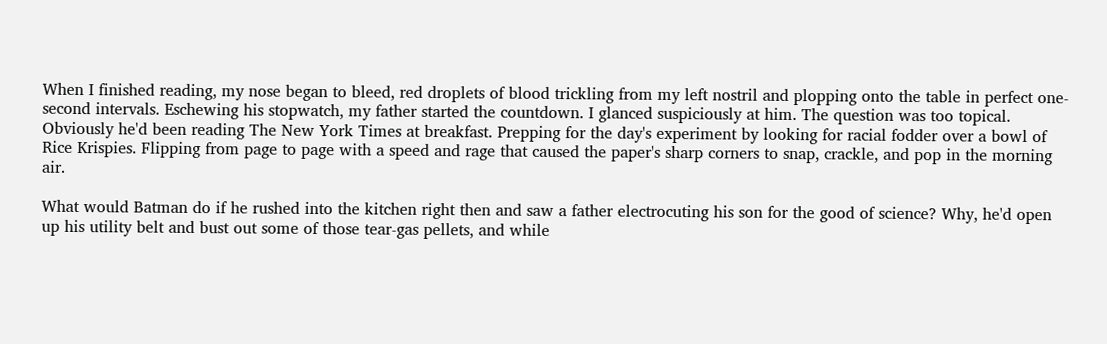When I finished reading, my nose began to bleed, red droplets of blood trickling from my left nostril and plopping onto the table in perfect one-second intervals. Eschewing his stopwatch, my father started the countdown. I glanced suspiciously at him. The question was too topical. Obviously he'd been reading The New York Times at breakfast. Prepping for the day's experiment by looking for racial fodder over a bowl of Rice Krispies. Flipping from page to page with a speed and rage that caused the paper's sharp corners to snap, crackle, and pop in the morning air.

What would Batman do if he rushed into the kitchen right then and saw a father electrocuting his son for the good of science? Why, he'd open up his utility belt and bust out some of those tear-gas pellets, and while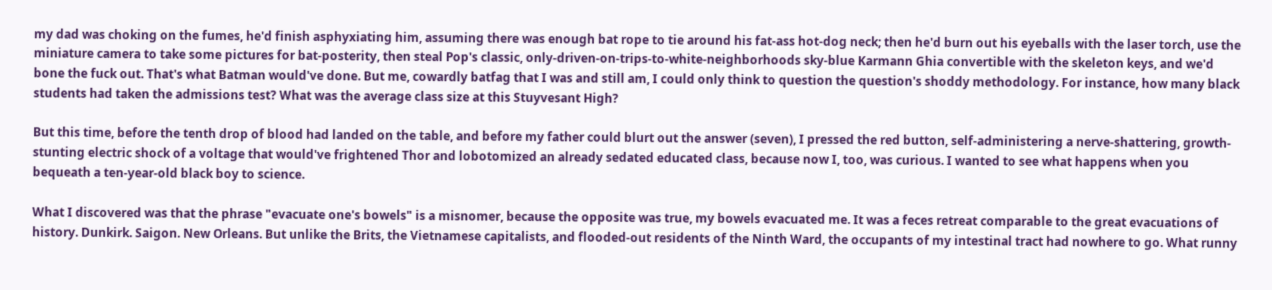my dad was choking on the fumes, he'd finish asphyxiating him, assuming there was enough bat rope to tie around his fat-ass hot-dog neck; then he'd burn out his eyeballs with the laser torch, use the miniature camera to take some pictures for bat-posterity, then steal Pop's classic, only-driven-on-trips-to-white-neighborhoods sky-blue Karmann Ghia convertible with the skeleton keys, and we'd bone the fuck out. That's what Batman would've done. But me, cowardly batfag that I was and still am, I could only think to question the question's shoddy methodology. For instance, how many black students had taken the admissions test? What was the average class size at this Stuyvesant High?

But this time, before the tenth drop of blood had landed on the table, and before my father could blurt out the answer (seven), I pressed the red button, self-administering a nerve-shattering, growth-stunting electric shock of a voltage that would've frightened Thor and lobotomized an already sedated educated class, because now I, too, was curious. I wanted to see what happens when you bequeath a ten-year-old black boy to science.

What I discovered was that the phrase "evacuate one's bowels" is a misnomer, because the opposite was true, my bowels evacuated me. It was a feces retreat comparable to the great evacuations of history. Dunkirk. Saigon. New Orleans. But unlike the Brits, the Vietnamese capitalists, and flooded-out residents of the Ninth Ward, the occupants of my intestinal tract had nowhere to go. What runny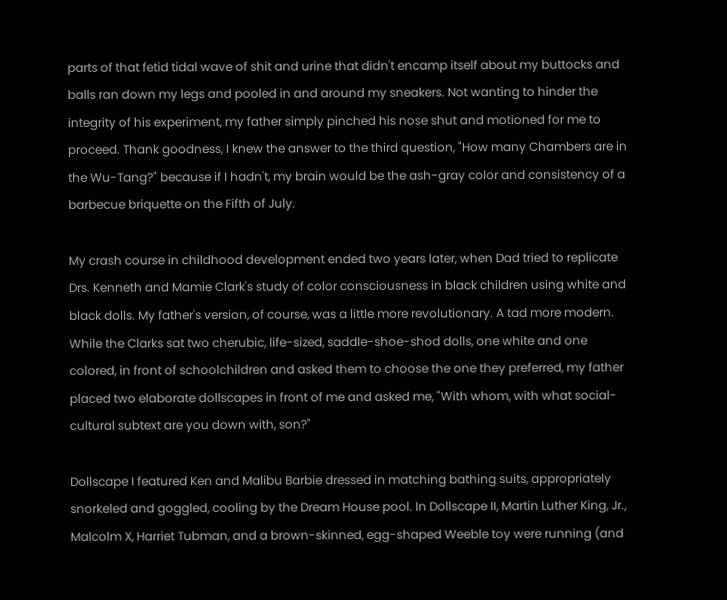parts of that fetid tidal wave of shit and urine that didn't encamp itself about my buttocks and balls ran down my legs and pooled in and around my sneakers. Not wanting to hinder the integrity of his experiment, my father simply pinched his nose shut and motioned for me to proceed. Thank goodness, I knew the answer to the third question, "How many Chambers are in the Wu-Tang?" because if I hadn't, my brain would be the ash-gray color and consistency of a barbecue briquette on the Fifth of July.

My crash course in childhood development ended two years later, when Dad tried to replicate Drs. Kenneth and Mamie Clark's study of color consciousness in black children using white and black dolls. My father's version, of course, was a little more revolutionary. A tad more modern. While the Clarks sat two cherubic, life-sized, saddle-shoe-shod dolls, one white and one colored, in front of schoolchildren and asked them to choose the one they preferred, my father placed two elaborate dollscapes in front of me and asked me, "With whom, with what social-cultural subtext are you down with, son?"

Dollscape I featured Ken and Malibu Barbie dressed in matching bathing suits, appropriately snorkeled and goggled, cooling by the Dream House pool. In Dollscape II, Martin Luther King, Jr., Malcolm X, Harriet Tubman, and a brown-skinned, egg-shaped Weeble toy were running (and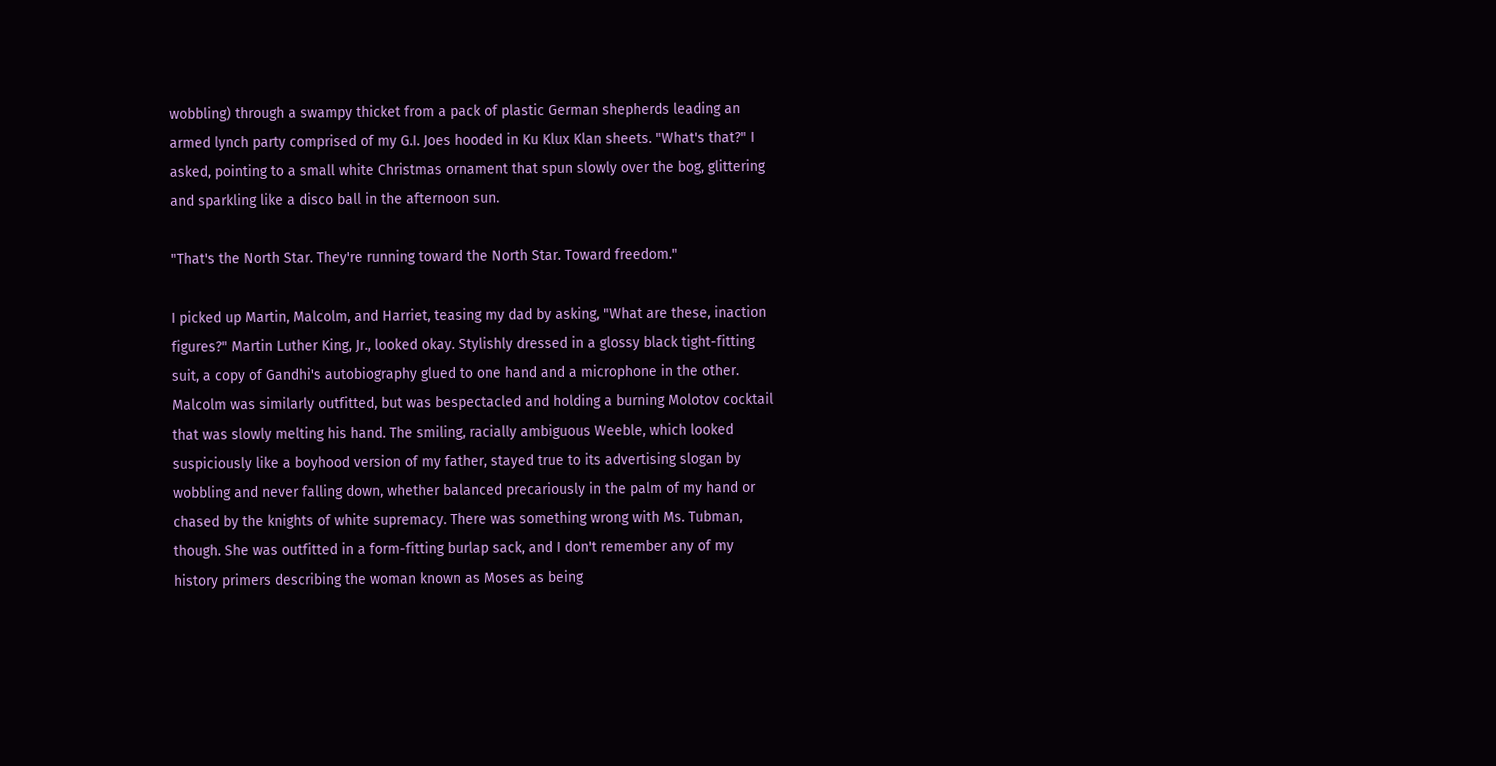wobbling) through a swampy thicket from a pack of plastic German shepherds leading an armed lynch party comprised of my G.I. Joes hooded in Ku Klux Klan sheets. "What's that?" I asked, pointing to a small white Christmas ornament that spun slowly over the bog, glittering and sparkling like a disco ball in the afternoon sun.

"That's the North Star. They're running toward the North Star. Toward freedom."

I picked up Martin, Malcolm, and Harriet, teasing my dad by asking, "What are these, inaction figures?" Martin Luther King, Jr., looked okay. Stylishly dressed in a glossy black tight-fitting suit, a copy of Gandhi's autobiography glued to one hand and a microphone in the other. Malcolm was similarly outfitted, but was bespectacled and holding a burning Molotov cocktail that was slowly melting his hand. The smiling, racially ambiguous Weeble, which looked suspiciously like a boyhood version of my father, stayed true to its advertising slogan by wobbling and never falling down, whether balanced precariously in the palm of my hand or chased by the knights of white supremacy. There was something wrong with Ms. Tubman, though. She was outfitted in a form-fitting burlap sack, and I don't remember any of my history primers describing the woman known as Moses as being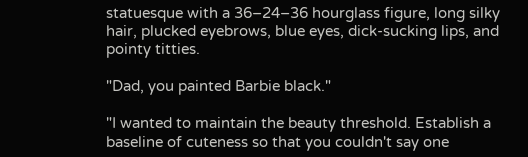statuesque with a 36–24–36 hourglass figure, long silky hair, plucked eyebrows, blue eyes, dick-sucking lips, and pointy titties.

"Dad, you painted Barbie black."

"I wanted to maintain the beauty threshold. Establish a baseline of cuteness so that you couldn't say one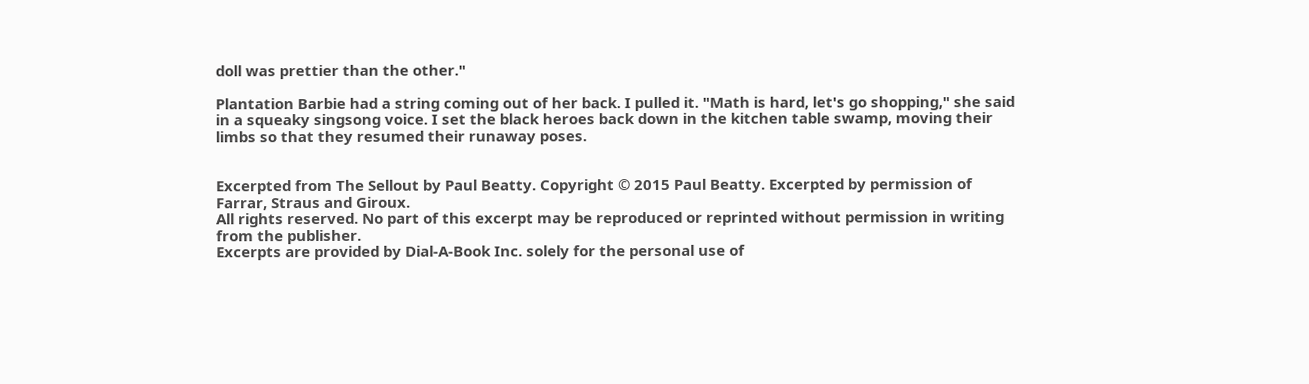doll was prettier than the other."

Plantation Barbie had a string coming out of her back. I pulled it. "Math is hard, let's go shopping," she said in a squeaky singsong voice. I set the black heroes back down in the kitchen table swamp, moving their limbs so that they resumed their runaway poses.


Excerpted from The Sellout by Paul Beatty. Copyright © 2015 Paul Beatty. Excerpted by permission of Farrar, Straus and Giroux.
All rights reserved. No part of this excerpt may be reproduced or reprinted without permission in writing from the publisher.
Excerpts are provided by Dial-A-Book Inc. solely for the personal use of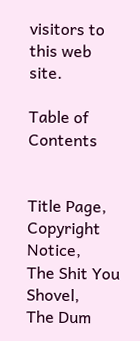visitors to this web site.

Table of Contents


Title Page,
Copyright Notice,
The Shit You Shovel,
The Dum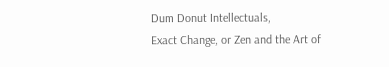Dum Donut Intellectuals,
Exact Change, or Zen and the Art of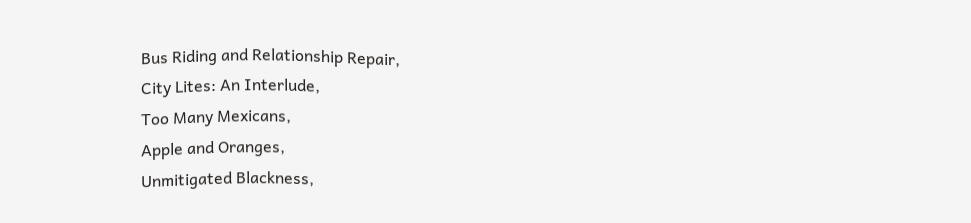Bus Riding and Relationship Repair,
City Lites: An Interlude,
Too Many Mexicans,
Apple and Oranges,
Unmitigated Blackness,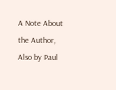A Note About the Author,
Also by Paul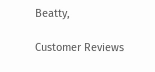Beatty,

Customer Reviews